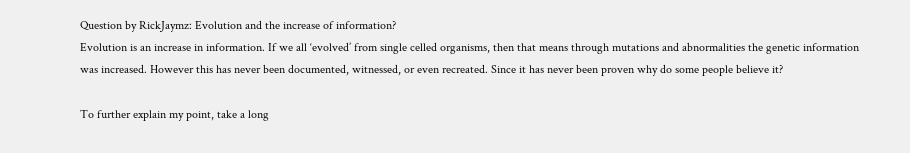Question by RickJaymz: Evolution and the increase of information?
Evolution is an increase in information. If we all ‘evolved’ from single celled organisms, then that means through mutations and abnormalities the genetic information was increased. However this has never been documented, witnessed, or even recreated. Since it has never been proven why do some people believe it?

To further explain my point, take a long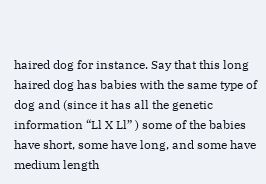haired dog for instance. Say that this long haired dog has babies with the same type of dog and (since it has all the genetic information “Ll X Ll” ) some of the babies have short, some have long, and some have medium length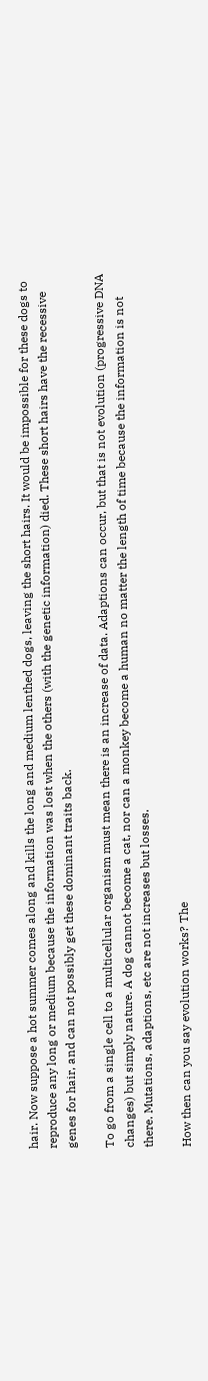hair. Now suppose a hot summer comes along and kills the long and medium lenthed dogs, leaving the short hairs. It would be impossible for these dogs to reproduce any long or medium because the information was lost when the others (with the genetic information) died. These short hairs have the recessive genes for hair, and can not possibly get these dominant traits back.

To go from a single cell to a multicellular organism must mean there is an increase of data. Adaptions can occur, but that is not evolution (progressive DNA changes) but simply nature. A dog cannot become a cat, nor can a monkey become a human no matter the length of time because the information is not there. Mutations, adaptions, etc are not increases but losses.

How then can you say evolution works? The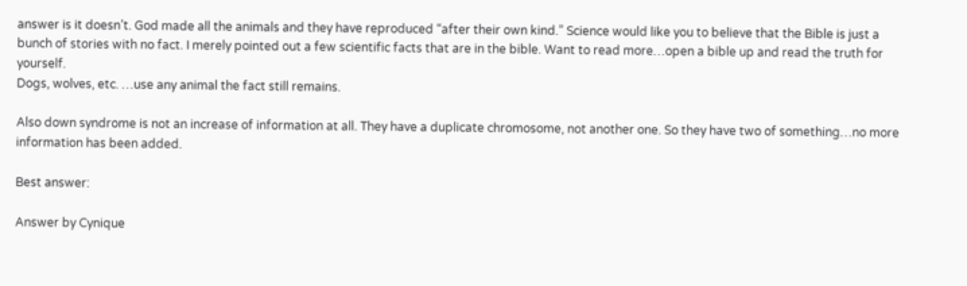answer is it doesn’t. God made all the animals and they have reproduced “after their own kind.” Science would like you to believe that the Bible is just a bunch of stories with no fact. I merely pointed out a few scientific facts that are in the bible. Want to read more…open a bible up and read the truth for yourself.
Dogs, wolves, etc. …use any animal the fact still remains.

Also down syndrome is not an increase of information at all. They have a duplicate chromosome, not another one. So they have two of something…no more information has been added.

Best answer:

Answer by Cynique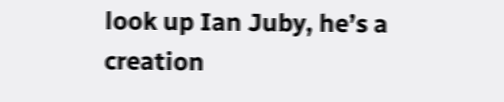look up Ian Juby, he’s a creation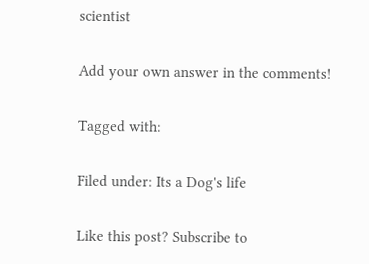scientist

Add your own answer in the comments!

Tagged with:

Filed under: Its a Dog's life

Like this post? Subscribe to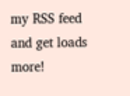my RSS feed and get loads more!